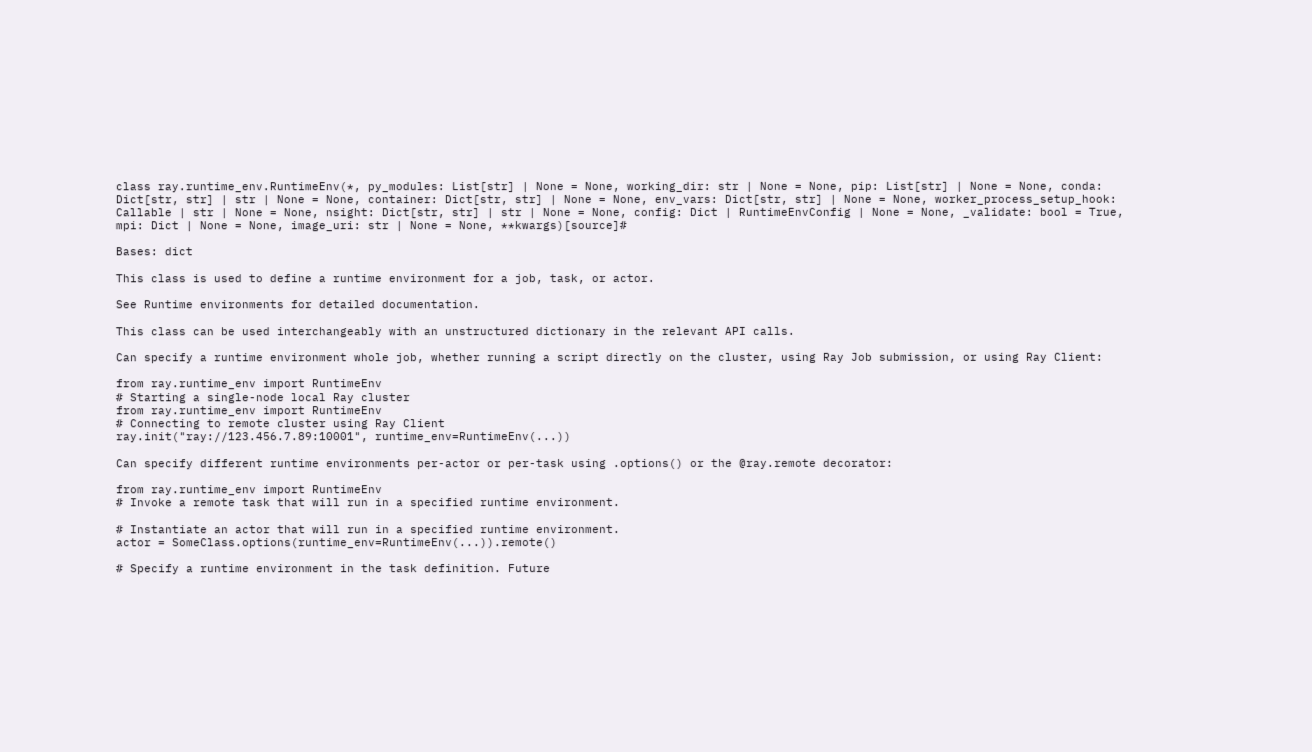class ray.runtime_env.RuntimeEnv(*, py_modules: List[str] | None = None, working_dir: str | None = None, pip: List[str] | None = None, conda: Dict[str, str] | str | None = None, container: Dict[str, str] | None = None, env_vars: Dict[str, str] | None = None, worker_process_setup_hook: Callable | str | None = None, nsight: Dict[str, str] | str | None = None, config: Dict | RuntimeEnvConfig | None = None, _validate: bool = True, mpi: Dict | None = None, image_uri: str | None = None, **kwargs)[source]#

Bases: dict

This class is used to define a runtime environment for a job, task, or actor.

See Runtime environments for detailed documentation.

This class can be used interchangeably with an unstructured dictionary in the relevant API calls.

Can specify a runtime environment whole job, whether running a script directly on the cluster, using Ray Job submission, or using Ray Client:

from ray.runtime_env import RuntimeEnv
# Starting a single-node local Ray cluster
from ray.runtime_env import RuntimeEnv
# Connecting to remote cluster using Ray Client
ray.init("ray://123.456.7.89:10001", runtime_env=RuntimeEnv(...))

Can specify different runtime environments per-actor or per-task using .options() or the @ray.remote decorator:

from ray.runtime_env import RuntimeEnv
# Invoke a remote task that will run in a specified runtime environment.

# Instantiate an actor that will run in a specified runtime environment.
actor = SomeClass.options(runtime_env=RuntimeEnv(...)).remote()

# Specify a runtime environment in the task definition. Future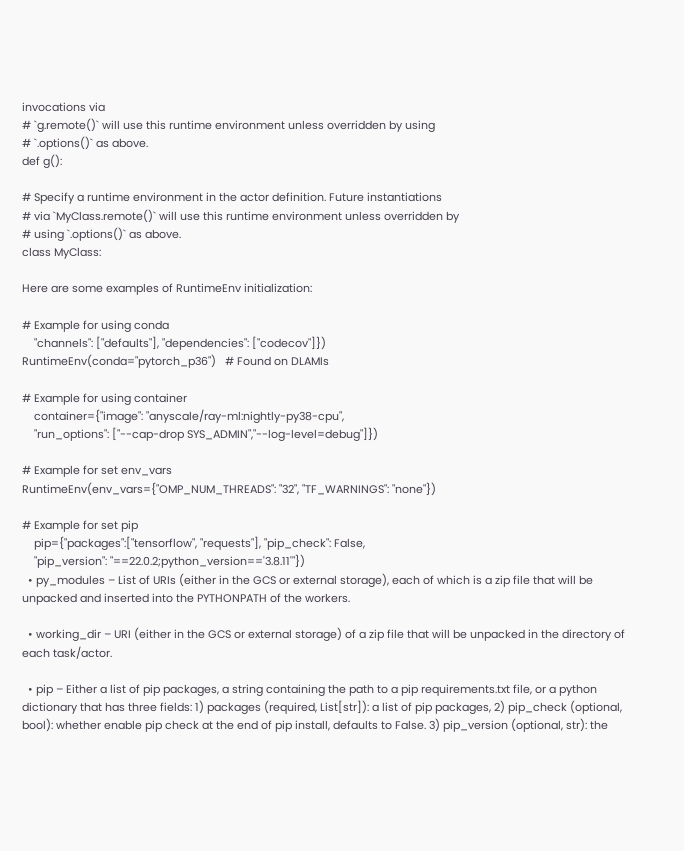invocations via
# `g.remote()` will use this runtime environment unless overridden by using
# `.options()` as above.
def g():

# Specify a runtime environment in the actor definition. Future instantiations
# via `MyClass.remote()` will use this runtime environment unless overridden by
# using `.options()` as above.
class MyClass:

Here are some examples of RuntimeEnv initialization:

# Example for using conda
    "channels": ["defaults"], "dependencies": ["codecov"]})
RuntimeEnv(conda="pytorch_p36")   # Found on DLAMIs

# Example for using container
    container={"image": "anyscale/ray-ml:nightly-py38-cpu",
    "run_options": ["--cap-drop SYS_ADMIN","--log-level=debug"]})

# Example for set env_vars
RuntimeEnv(env_vars={"OMP_NUM_THREADS": "32", "TF_WARNINGS": "none"})

# Example for set pip
    pip={"packages":["tensorflow", "requests"], "pip_check": False,
    "pip_version": "==22.0.2;python_version=='3.8.11'"})
  • py_modules – List of URIs (either in the GCS or external storage), each of which is a zip file that will be unpacked and inserted into the PYTHONPATH of the workers.

  • working_dir – URI (either in the GCS or external storage) of a zip file that will be unpacked in the directory of each task/actor.

  • pip – Either a list of pip packages, a string containing the path to a pip requirements.txt file, or a python dictionary that has three fields: 1) packages (required, List[str]): a list of pip packages, 2) pip_check (optional, bool): whether enable pip check at the end of pip install, defaults to False. 3) pip_version (optional, str): the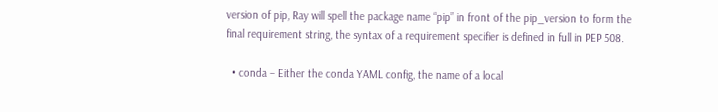version of pip, Ray will spell the package name “pip” in front of the pip_version to form the final requirement string, the syntax of a requirement specifier is defined in full in PEP 508.

  • conda – Either the conda YAML config, the name of a local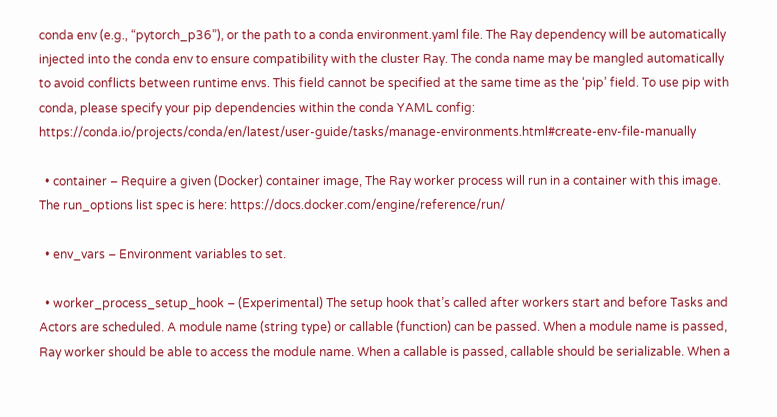conda env (e.g., “pytorch_p36”), or the path to a conda environment.yaml file. The Ray dependency will be automatically injected into the conda env to ensure compatibility with the cluster Ray. The conda name may be mangled automatically to avoid conflicts between runtime envs. This field cannot be specified at the same time as the ‘pip’ field. To use pip with conda, please specify your pip dependencies within the conda YAML config: https://conda.io/projects/conda/en/latest/user-guide/tasks/manage-environments.html#create-env-file-manually

  • container – Require a given (Docker) container image, The Ray worker process will run in a container with this image. The run_options list spec is here: https://docs.docker.com/engine/reference/run/

  • env_vars – Environment variables to set.

  • worker_process_setup_hook – (Experimental) The setup hook that’s called after workers start and before Tasks and Actors are scheduled. A module name (string type) or callable (function) can be passed. When a module name is passed, Ray worker should be able to access the module name. When a callable is passed, callable should be serializable. When a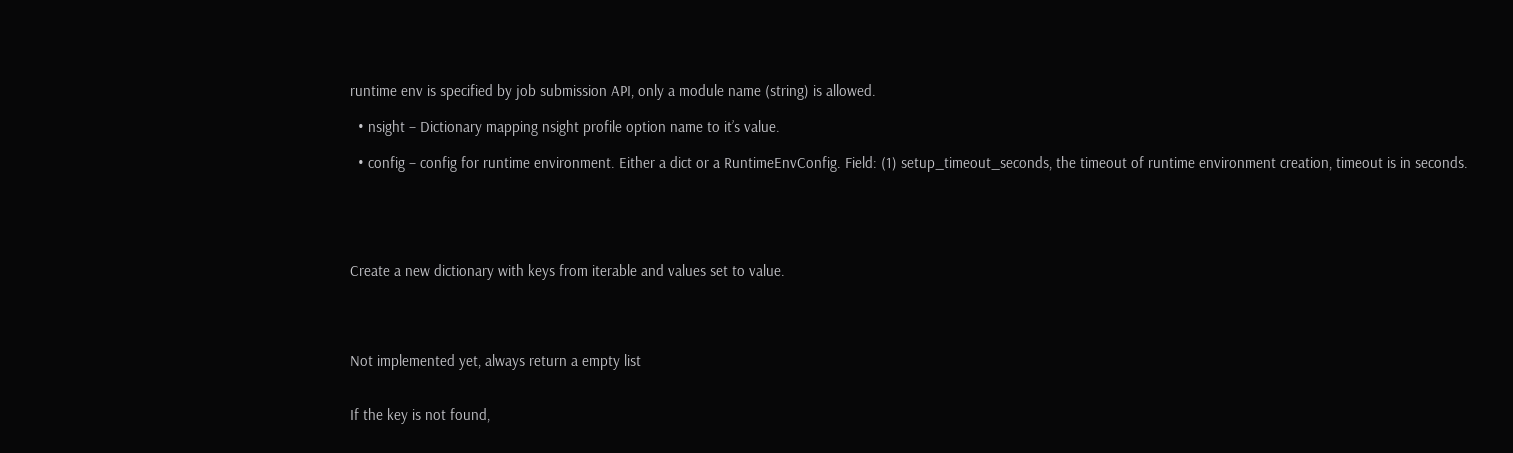runtime env is specified by job submission API, only a module name (string) is allowed.

  • nsight – Dictionary mapping nsight profile option name to it’s value.

  • config – config for runtime environment. Either a dict or a RuntimeEnvConfig. Field: (1) setup_timeout_seconds, the timeout of runtime environment creation, timeout is in seconds.





Create a new dictionary with keys from iterable and values set to value.




Not implemented yet, always return a empty list


If the key is not found,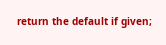return the default if given;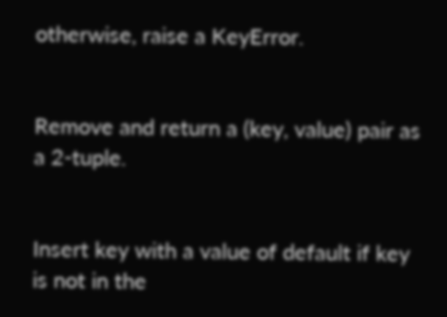otherwise, raise a KeyError.


Remove and return a (key, value) pair as a 2-tuple.


Insert key with a value of default if key is not in the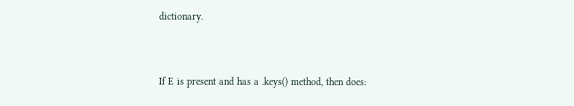dictionary.


If E is present and has a .keys() method, then does: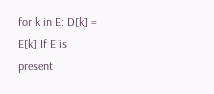for k in E: D[k] = E[k] If E is present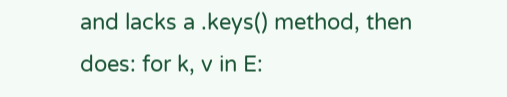and lacks a .keys() method, then does: for k, v in E: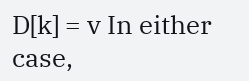D[k] = v In either case,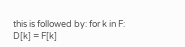this is followed by: for k in F: D[k] = F[k]